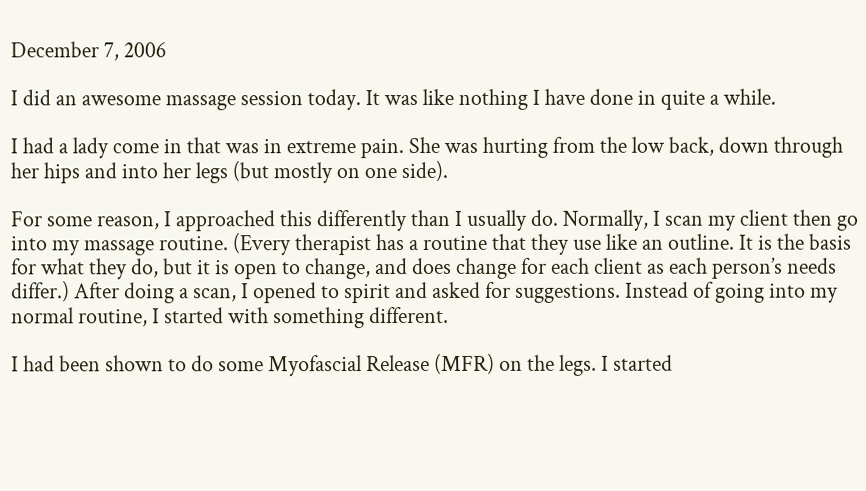December 7, 2006

I did an awesome massage session today. It was like nothing I have done in quite a while.

I had a lady come in that was in extreme pain. She was hurting from the low back, down through her hips and into her legs (but mostly on one side).

For some reason, I approached this differently than I usually do. Normally, I scan my client then go into my massage routine. (Every therapist has a routine that they use like an outline. It is the basis for what they do, but it is open to change, and does change for each client as each person’s needs differ.) After doing a scan, I opened to spirit and asked for suggestions. Instead of going into my normal routine, I started with something different.

I had been shown to do some Myofascial Release (MFR) on the legs. I started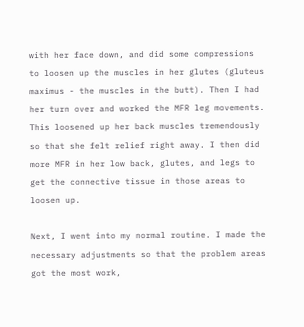with her face down, and did some compressions to loosen up the muscles in her glutes (gluteus maximus - the muscles in the butt). Then I had her turn over and worked the MFR leg movements. This loosened up her back muscles tremendously so that she felt relief right away. I then did more MFR in her low back, glutes, and legs to get the connective tissue in those areas to loosen up.

Next, I went into my normal routine. I made the necessary adjustments so that the problem areas got the most work,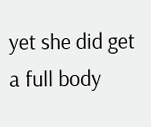yet she did get a full body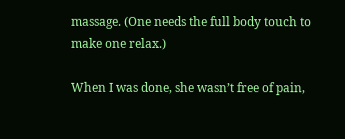massage. (One needs the full body touch to make one relax.)

When I was done, she wasn’t free of pain,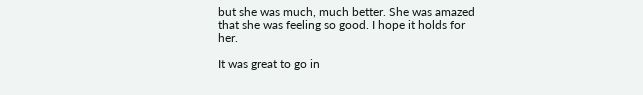but she was much, much better. She was amazed that she was feeling so good. I hope it holds for her.

It was great to go in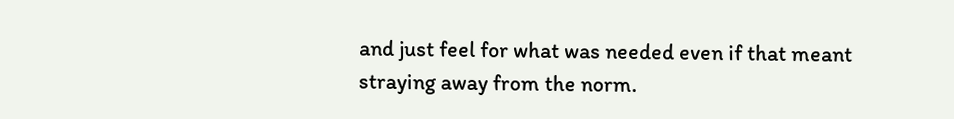and just feel for what was needed even if that meant straying away from the norm.